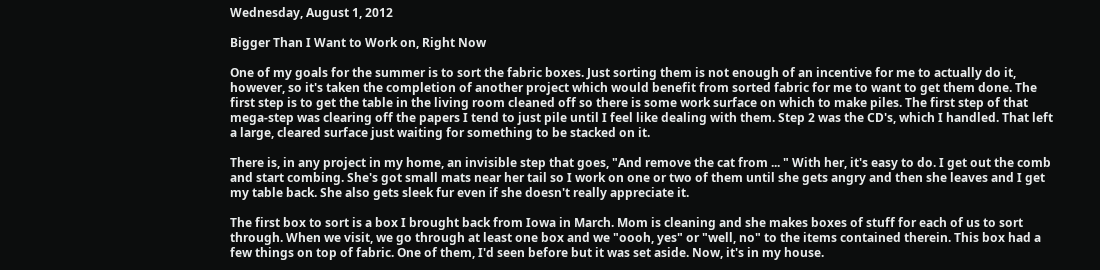Wednesday, August 1, 2012

Bigger Than I Want to Work on, Right Now

One of my goals for the summer is to sort the fabric boxes. Just sorting them is not enough of an incentive for me to actually do it, however, so it's taken the completion of another project which would benefit from sorted fabric for me to want to get them done. The first step is to get the table in the living room cleaned off so there is some work surface on which to make piles. The first step of that mega-step was clearing off the papers I tend to just pile until I feel like dealing with them. Step 2 was the CD's, which I handled. That left a large, cleared surface just waiting for something to be stacked on it.

There is, in any project in my home, an invisible step that goes, "And remove the cat from ... " With her, it's easy to do. I get out the comb and start combing. She's got small mats near her tail so I work on one or two of them until she gets angry and then she leaves and I get my table back. She also gets sleek fur even if she doesn't really appreciate it.

The first box to sort is a box I brought back from Iowa in March. Mom is cleaning and she makes boxes of stuff for each of us to sort through. When we visit, we go through at least one box and we "oooh, yes" or "well, no" to the items contained therein. This box had a few things on top of fabric. One of them, I'd seen before but it was set aside. Now, it's in my house.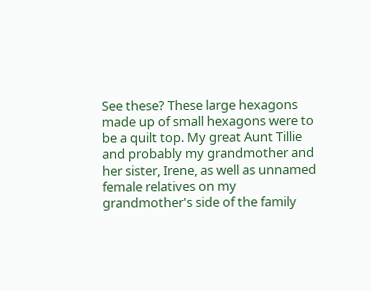See these? These large hexagons made up of small hexagons were to be a quilt top. My great Aunt Tillie and probably my grandmother and her sister, Irene, as well as unnamed female relatives on my grandmother's side of the family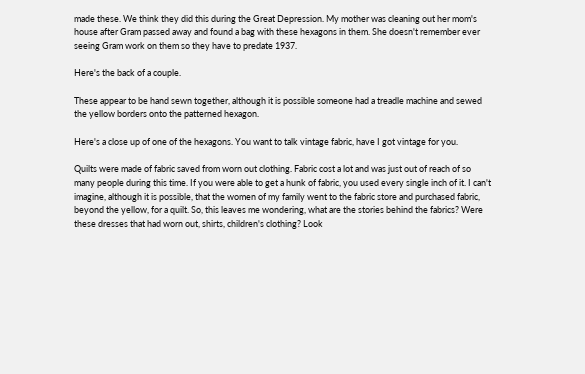made these. We think they did this during the Great Depression. My mother was cleaning out her mom's house after Gram passed away and found a bag with these hexagons in them. She doesn't remember ever seeing Gram work on them so they have to predate 1937.

Here's the back of a couple.

These appear to be hand sewn together, although it is possible someone had a treadle machine and sewed the yellow borders onto the patterned hexagon.

Here's a close up of one of the hexagons. You want to talk vintage fabric, have I got vintage for you.

Quilts were made of fabric saved from worn out clothing. Fabric cost a lot and was just out of reach of so many people during this time. If you were able to get a hunk of fabric, you used every single inch of it. I can't imagine, although it is possible, that the women of my family went to the fabric store and purchased fabric, beyond the yellow, for a quilt. So, this leaves me wondering, what are the stories behind the fabrics? Were these dresses that had worn out, shirts, children's clothing? Look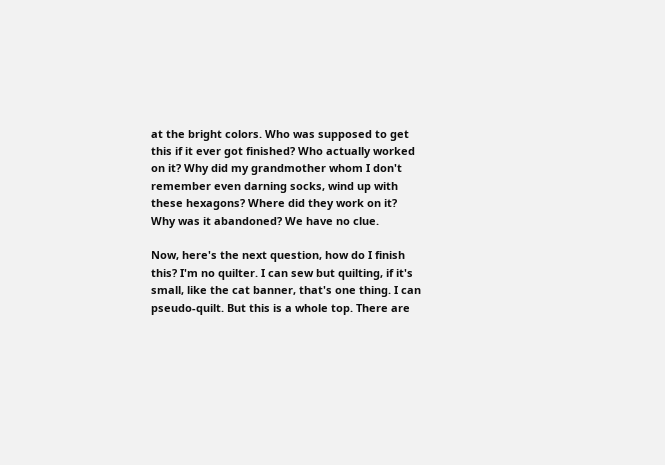at the bright colors. Who was supposed to get this if it ever got finished? Who actually worked on it? Why did my grandmother whom I don't remember even darning socks, wind up with these hexagons? Where did they work on it? Why was it abandoned? We have no clue.

Now, here's the next question, how do I finish this? I'm no quilter. I can sew but quilting, if it's small, like the cat banner, that's one thing. I can pseudo-quilt. But this is a whole top. There are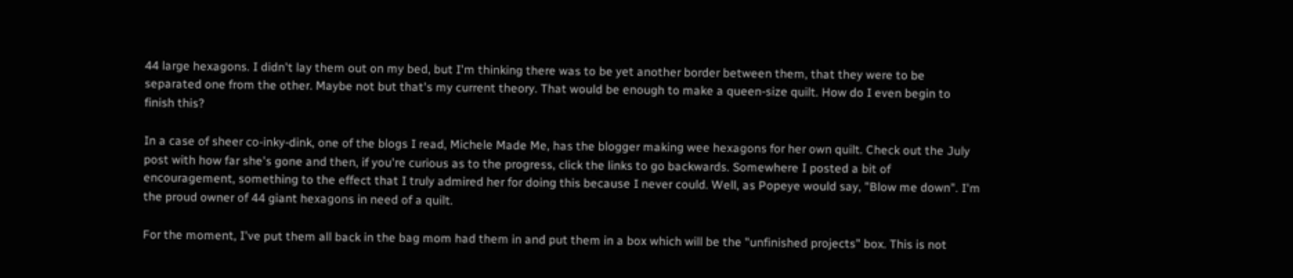44 large hexagons. I didn't lay them out on my bed, but I'm thinking there was to be yet another border between them, that they were to be separated one from the other. Maybe not but that's my current theory. That would be enough to make a queen-size quilt. How do I even begin to finish this?

In a case of sheer co-inky-dink, one of the blogs I read, Michele Made Me, has the blogger making wee hexagons for her own quilt. Check out the July post with how far she's gone and then, if you're curious as to the progress, click the links to go backwards. Somewhere I posted a bit of encouragement, something to the effect that I truly admired her for doing this because I never could. Well, as Popeye would say, "Blow me down". I'm the proud owner of 44 giant hexagons in need of a quilt.

For the moment, I've put them all back in the bag mom had them in and put them in a box which will be the "unfinished projects" box. This is not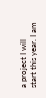a project I will start this year. I am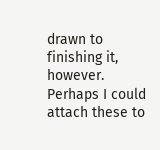drawn to finishing it, however. Perhaps I could attach these to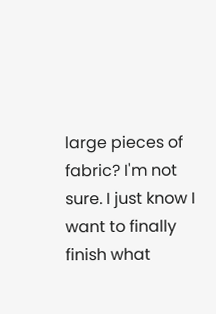large pieces of fabric? I'm not sure. I just know I want to finally finish what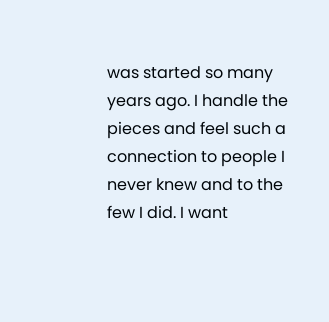was started so many years ago. I handle the pieces and feel such a connection to people I never knew and to the few I did. I want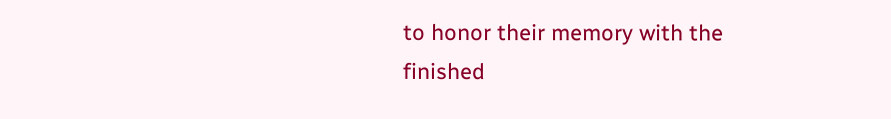to honor their memory with the finished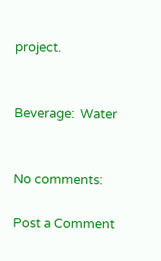project.


Beverage:  Water


No comments:

Post a Comment